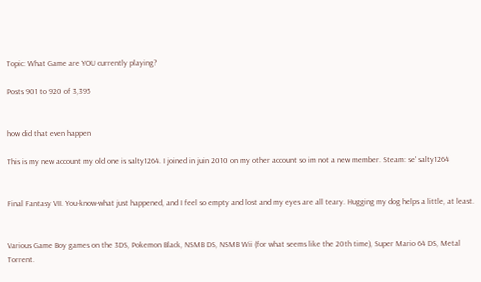Topic: What Game are YOU currently playing?

Posts 901 to 920 of 3,395


how did that even happen

This is my new account my old one is salty1264. I joined in juin 2010 on my other account so im not a new member. Steam: se' salty1264


Final Fantasy VII. You-know-what just happened, and I feel so empty and lost and my eyes are all teary. Hugging my dog helps a little, at least.


Various Game Boy games on the 3DS, Pokemon Black, NSMB DS, NSMB Wii (for what seems like the 20th time), Super Mario 64 DS, Metal Torrent.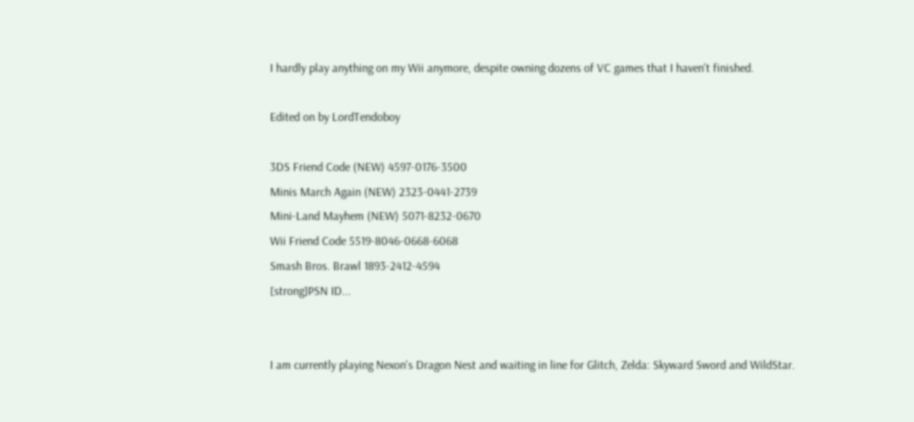I hardly play anything on my Wii anymore, despite owning dozens of VC games that I haven't finished.

Edited on by LordTendoboy

3DS Friend Code (NEW) 4597-0176-3500
Minis March Again (NEW) 2323-0441-2739
Mini-Land Mayhem (NEW) 5071-8232-0670
Wii Friend Code 5519-8046-0668-6068
Smash Bros. Brawl 1893-2412-4594
[strong]PSN ID...


I am currently playing Nexon's Dragon Nest and waiting in line for Glitch, Zelda: Skyward Sword and WildStar.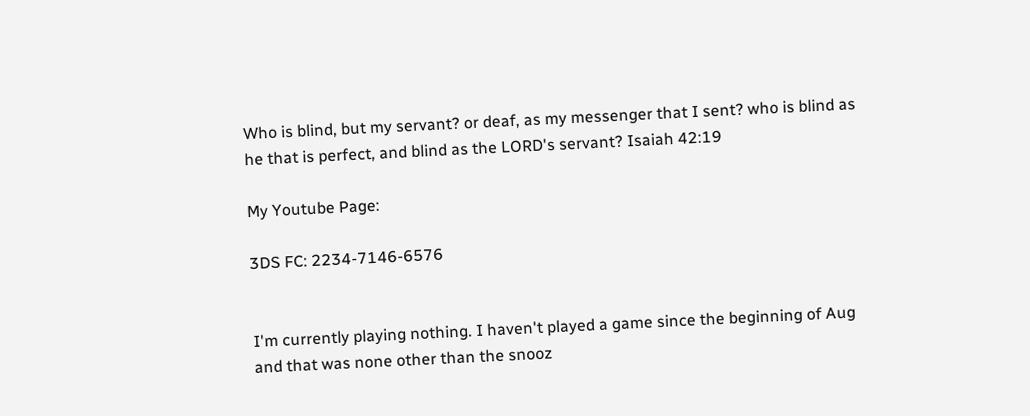Who is blind, but my servant? or deaf, as my messenger that I sent? who is blind as he that is perfect, and blind as the LORD's servant? Isaiah 42:19

My Youtube Page:

3DS FC: 2234-7146-6576


I'm currently playing nothing. I haven't played a game since the beginning of Aug and that was none other than the snooz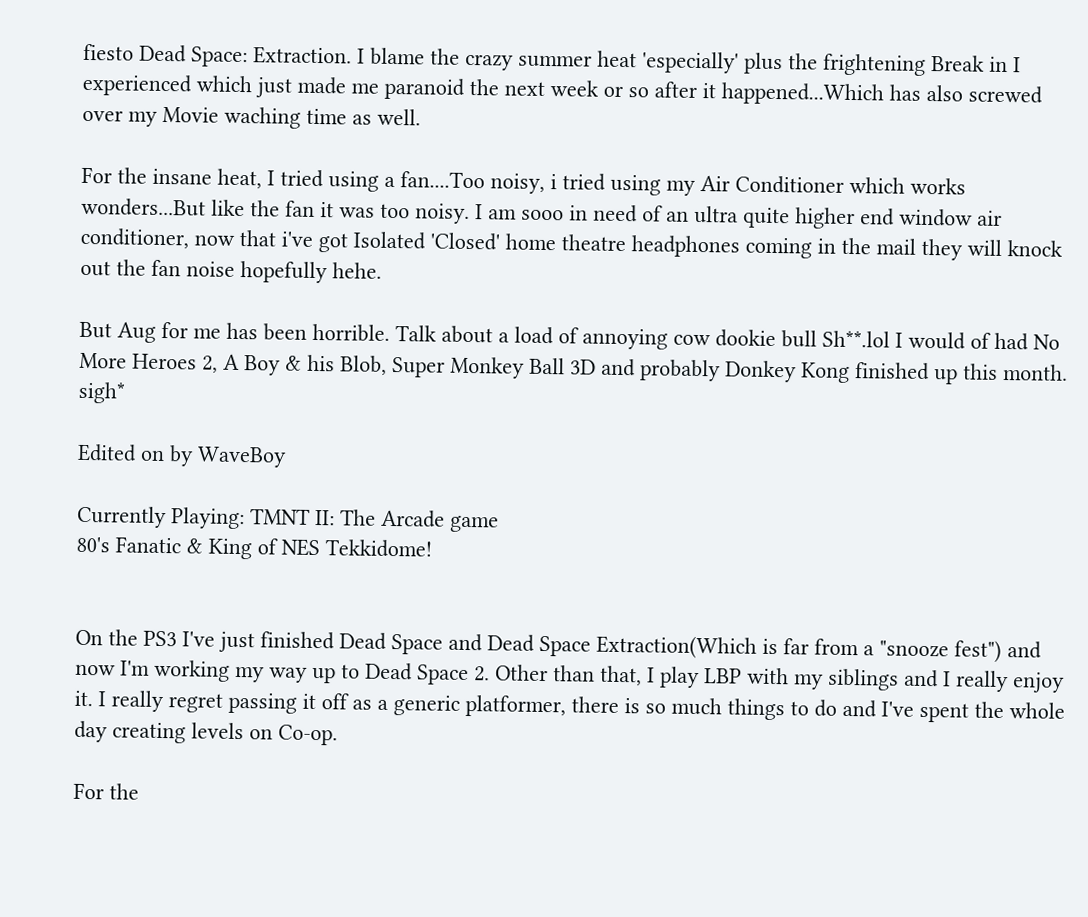fiesto Dead Space: Extraction. I blame the crazy summer heat 'especially' plus the frightening Break in I experienced which just made me paranoid the next week or so after it happened...Which has also screwed over my Movie waching time as well.

For the insane heat, I tried using a fan....Too noisy, i tried using my Air Conditioner which works wonders...But like the fan it was too noisy. I am sooo in need of an ultra quite higher end window air conditioner, now that i've got Isolated 'Closed' home theatre headphones coming in the mail they will knock out the fan noise hopefully hehe.

But Aug for me has been horrible. Talk about a load of annoying cow dookie bull Sh**.lol I would of had No More Heroes 2, A Boy & his Blob, Super Monkey Ball 3D and probably Donkey Kong finished up this month. sigh*

Edited on by WaveBoy

Currently Playing: TMNT II: The Arcade game
80's Fanatic & King of NES Tekkidome!


On the PS3 I've just finished Dead Space and Dead Space Extraction(Which is far from a "snooze fest") and now I'm working my way up to Dead Space 2. Other than that, I play LBP with my siblings and I really enjoy it. I really regret passing it off as a generic platformer, there is so much things to do and I've spent the whole day creating levels on Co-op.

For the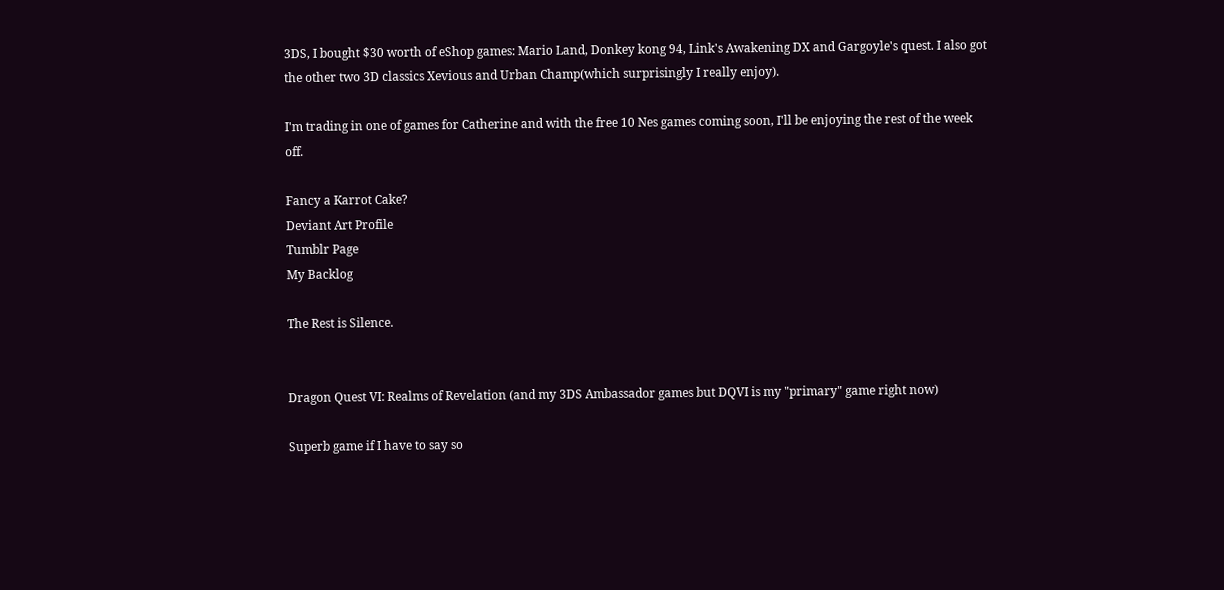3DS, I bought $30 worth of eShop games: Mario Land, Donkey kong 94, Link's Awakening DX and Gargoyle's quest. I also got the other two 3D classics Xevious and Urban Champ(which surprisingly I really enjoy).

I'm trading in one of games for Catherine and with the free 10 Nes games coming soon, I'll be enjoying the rest of the week off.

Fancy a Karrot Cake?
Deviant Art Profile
Tumblr Page
My Backlog

The Rest is Silence.


Dragon Quest VI: Realms of Revelation (and my 3DS Ambassador games but DQVI is my "primary" game right now)

Superb game if I have to say so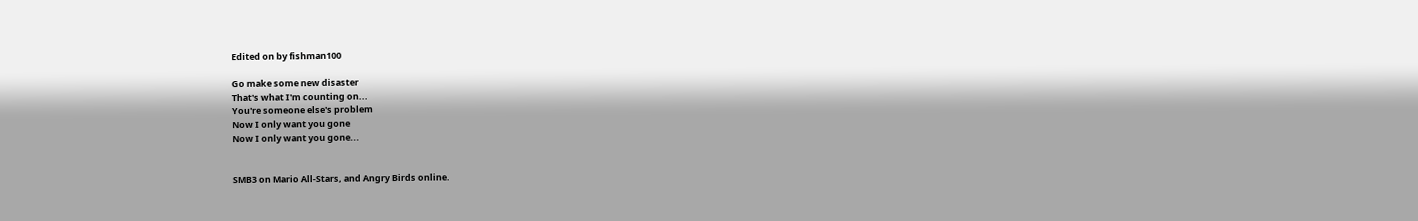Edited on by fishman100

Go make some new disaster
That's what I'm counting on...
You're someone else's problem
Now I only want you gone
Now I only want you gone...


SMB3 on Mario All-Stars, and Angry Birds online.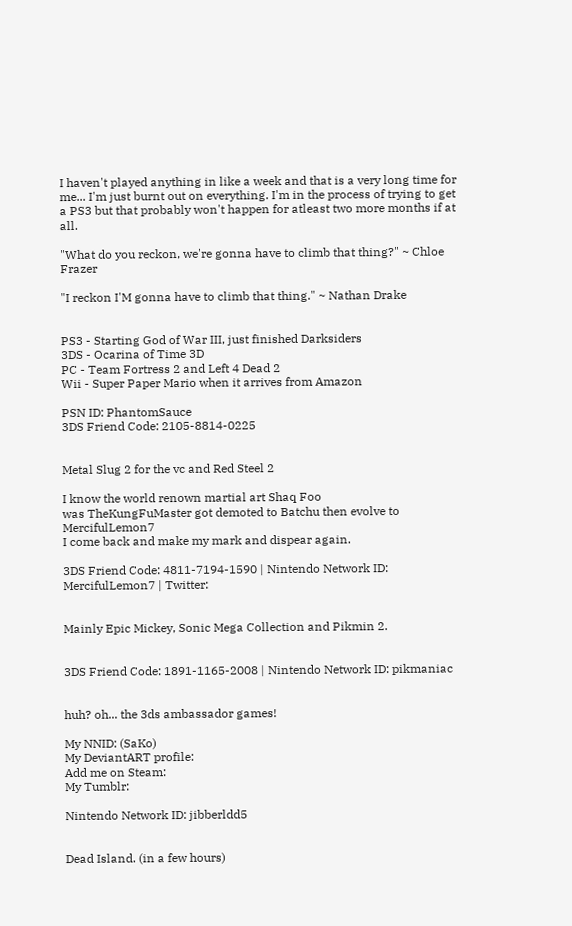I haven't played anything in like a week and that is a very long time for me... I'm just burnt out on everything. I'm in the process of trying to get a PS3 but that probably won't happen for atleast two more months if at all.

"What do you reckon, we're gonna have to climb that thing?" ~ Chloe Frazer

"I reckon I'M gonna have to climb that thing." ~ Nathan Drake


PS3 - Starting God of War III, just finished Darksiders
3DS - Ocarina of Time 3D
PC - Team Fortress 2 and Left 4 Dead 2
Wii - Super Paper Mario when it arrives from Amazon

PSN ID: PhantomSauce
3DS Friend Code: 2105-8814-0225


Metal Slug 2 for the vc and Red Steel 2

I know the world renown martial art Shaq Foo
was TheKungFuMaster got demoted to Batchu then evolve to MercifulLemon7
I come back and make my mark and dispear again.

3DS Friend Code: 4811-7194-1590 | Nintendo Network ID: MercifulLemon7 | Twitter:


Mainly Epic Mickey, Sonic Mega Collection and Pikmin 2.


3DS Friend Code: 1891-1165-2008 | Nintendo Network ID: pikmaniac


huh? oh... the 3ds ambassador games!

My NNID: (SaKo)
My DeviantART profile:
Add me on Steam:
My Tumblr:

Nintendo Network ID: jibberldd5


Dead Island. (in a few hours)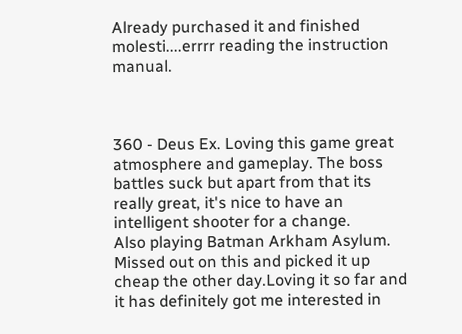Already purchased it and finished molesti....errrr reading the instruction manual.



360 - Deus Ex. Loving this game great atmosphere and gameplay. The boss battles suck but apart from that its really great, it's nice to have an intelligent shooter for a change.
Also playing Batman Arkham Asylum. Missed out on this and picked it up cheap the other day.Loving it so far and it has definitely got me interested in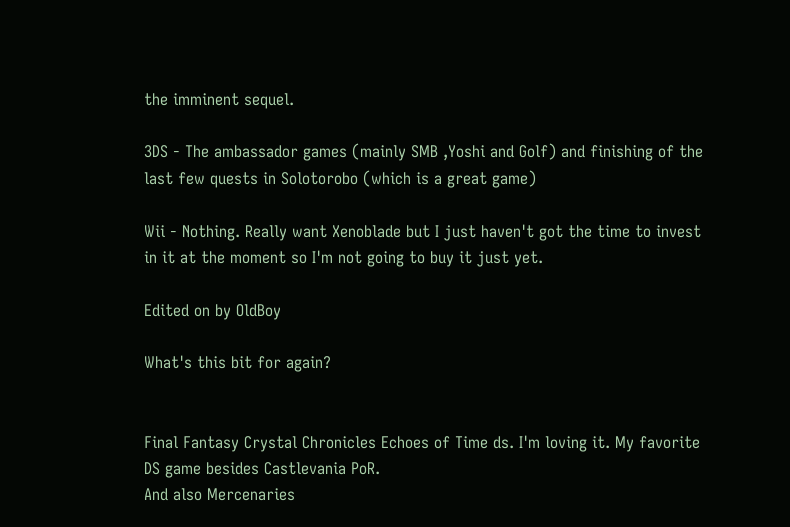the imminent sequel.

3DS - The ambassador games (mainly SMB ,Yoshi and Golf) and finishing of the last few quests in Solotorobo (which is a great game)

Wii - Nothing. Really want Xenoblade but I just haven't got the time to invest in it at the moment so I'm not going to buy it just yet.

Edited on by OldBoy

What's this bit for again?


Final Fantasy Crystal Chronicles Echoes of Time ds. I'm loving it. My favorite DS game besides Castlevania PoR.
And also Mercenaries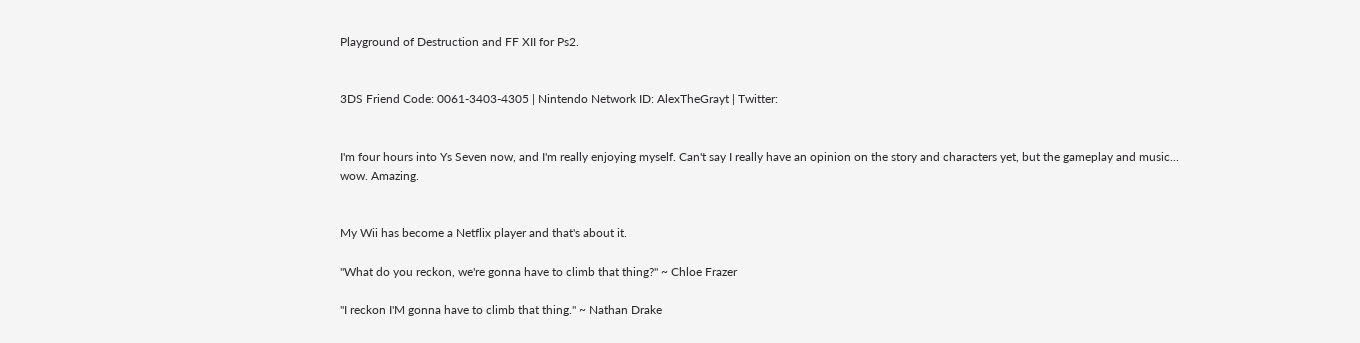Playground of Destruction and FF XII for Ps2.


3DS Friend Code: 0061-3403-4305 | Nintendo Network ID: AlexTheGrayt | Twitter:


I'm four hours into Ys Seven now, and I'm really enjoying myself. Can't say I really have an opinion on the story and characters yet, but the gameplay and music... wow. Amazing.


My Wii has become a Netflix player and that's about it.

"What do you reckon, we're gonna have to climb that thing?" ~ Chloe Frazer

"I reckon I'M gonna have to climb that thing." ~ Nathan Drake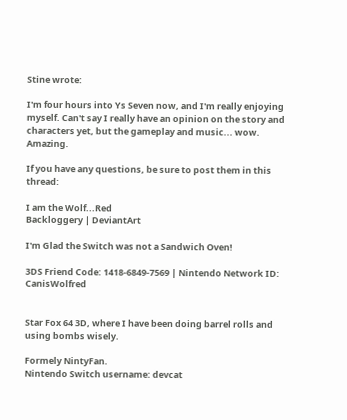Stine wrote:

I'm four hours into Ys Seven now, and I'm really enjoying myself. Can't say I really have an opinion on the story and characters yet, but the gameplay and music... wow. Amazing.

If you have any questions, be sure to post them in this thread:

I am the Wolf...Red
Backloggery | DeviantArt

I'm Glad the Switch was not a Sandwich Oven!

3DS Friend Code: 1418-6849-7569 | Nintendo Network ID: CanisWolfred


Star Fox 64 3D, where I have been doing barrel rolls and using bombs wisely.

Formely NintyFan.
Nintendo Switch username: devcat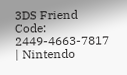3DS Friend Code: 2449-4663-7817 | Nintendo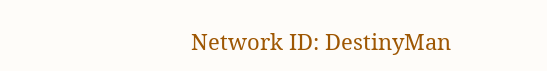Network ID: DestinyMan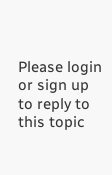Please login or sign up to reply to this topic